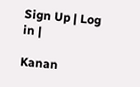Sign Up | Log in |

Kanan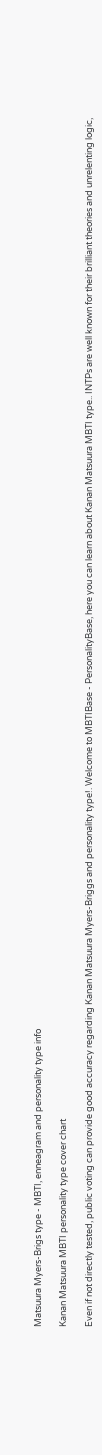Matsuura Myers-Brigs type - MBTI, enneagram and personality type info

Kanan Matsuura MBTI personality type cover chart

Even if not directly tested, public voting can provide good accuracy regarding Kanan Matsuura Myers-Briggs and personality type!. Welcome to MBTIBase - PersonalityBase, here you can learn about Kanan Matsuura MBTI type.. INTPs are well known for their brilliant theories and unrelenting logic,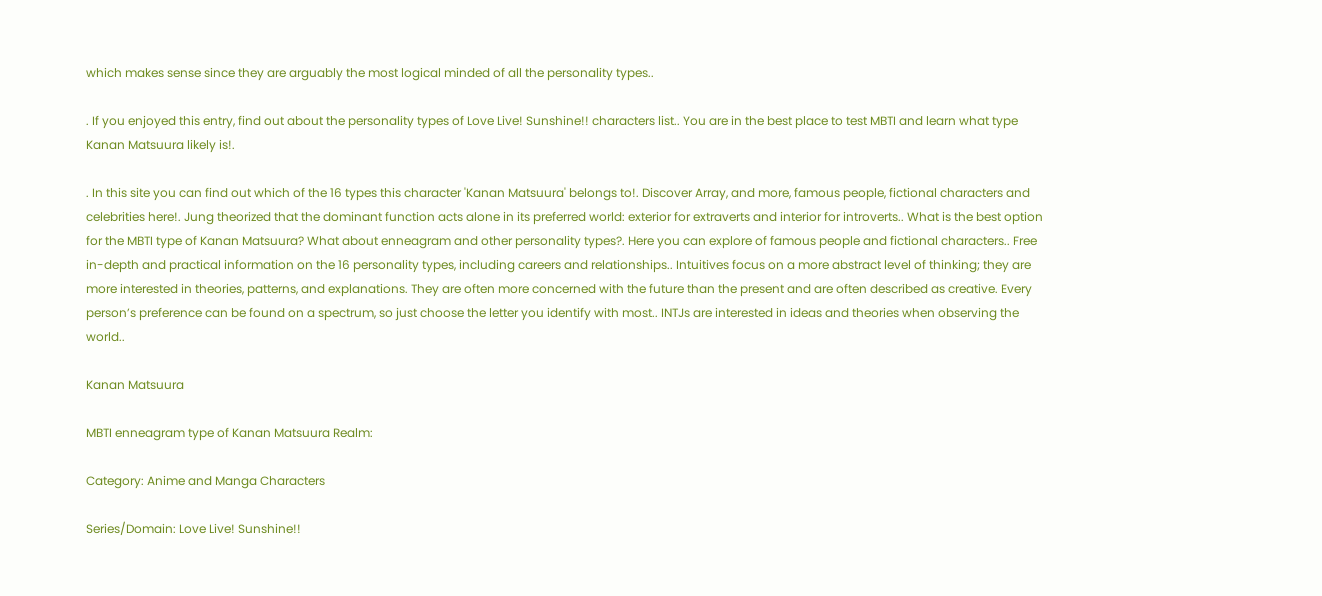which makes sense since they are arguably the most logical minded of all the personality types..

. If you enjoyed this entry, find out about the personality types of Love Live! Sunshine!! characters list.. You are in the best place to test MBTI and learn what type Kanan Matsuura likely is!.

. In this site you can find out which of the 16 types this character 'Kanan Matsuura' belongs to!. Discover Array, and more, famous people, fictional characters and celebrities here!. Jung theorized that the dominant function acts alone in its preferred world: exterior for extraverts and interior for introverts.. What is the best option for the MBTI type of Kanan Matsuura? What about enneagram and other personality types?. Here you can explore of famous people and fictional characters.. Free in-depth and practical information on the 16 personality types, including careers and relationships.. Intuitives focus on a more abstract level of thinking; they are more interested in theories, patterns, and explanations. They are often more concerned with the future than the present and are often described as creative. Every person’s preference can be found on a spectrum, so just choose the letter you identify with most.. INTJs are interested in ideas and theories when observing the world..

Kanan Matsuura

MBTI enneagram type of Kanan Matsuura Realm:

Category: Anime and Manga Characters

Series/Domain: Love Live! Sunshine!!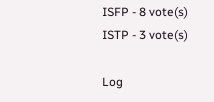ISFP - 8 vote(s)
ISTP - 3 vote(s)

Log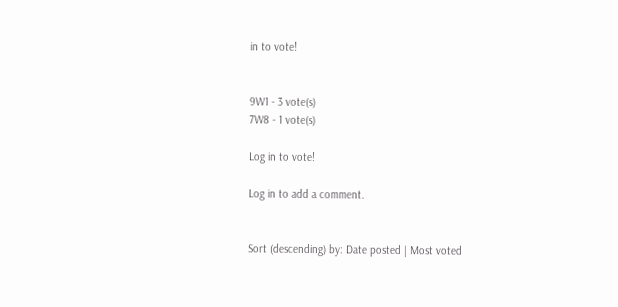in to vote!


9W1 - 3 vote(s)
7W8 - 1 vote(s)

Log in to vote!

Log in to add a comment.


Sort (descending) by: Date posted | Most voted